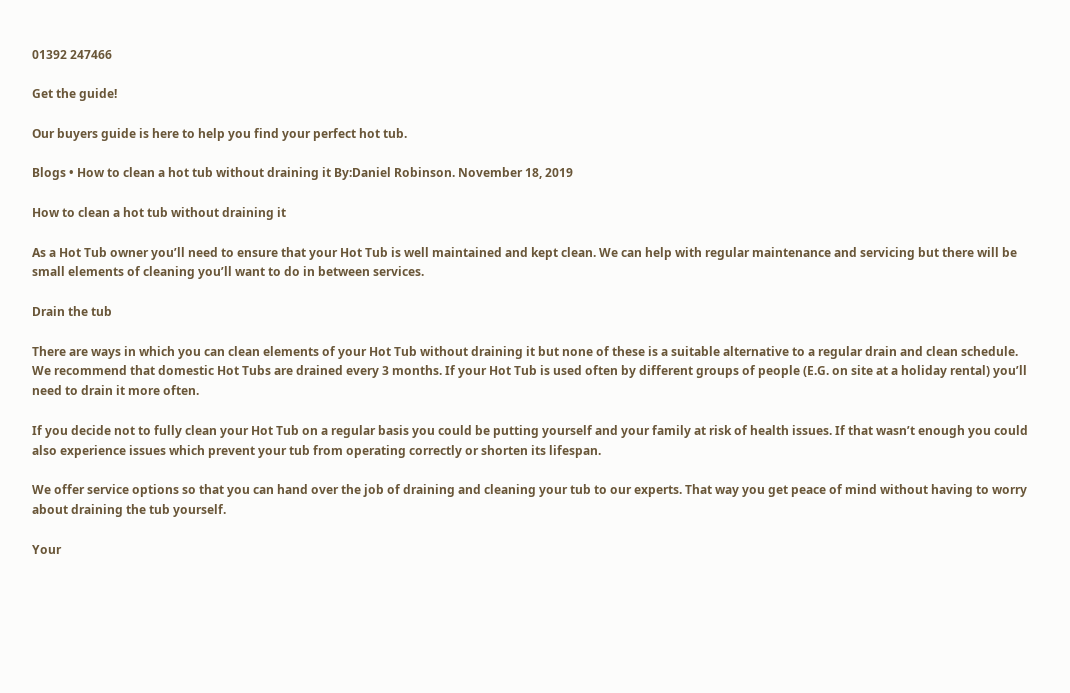01392 247466

Get the guide!

Our buyers guide is here to help you find your perfect hot tub.

Blogs • How to clean a hot tub without draining it By:Daniel Robinson. November 18, 2019

How to clean a hot tub without draining it

As a Hot Tub owner you’ll need to ensure that your Hot Tub is well maintained and kept clean. We can help with regular maintenance and servicing but there will be small elements of cleaning you’ll want to do in between services.

Drain the tub

There are ways in which you can clean elements of your Hot Tub without draining it but none of these is a suitable alternative to a regular drain and clean schedule. We recommend that domestic Hot Tubs are drained every 3 months. If your Hot Tub is used often by different groups of people (E.G. on site at a holiday rental) you’ll need to drain it more often.

If you decide not to fully clean your Hot Tub on a regular basis you could be putting yourself and your family at risk of health issues. If that wasn’t enough you could also experience issues which prevent your tub from operating correctly or shorten its lifespan.

We offer service options so that you can hand over the job of draining and cleaning your tub to our experts. That way you get peace of mind without having to worry about draining the tub yourself.

Your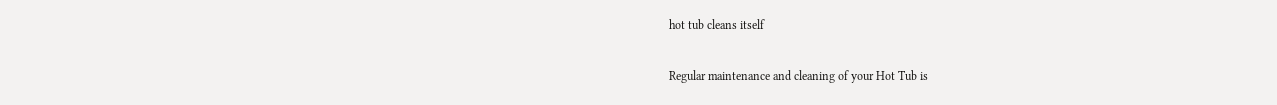hot tub cleans itself

Regular maintenance and cleaning of your Hot Tub is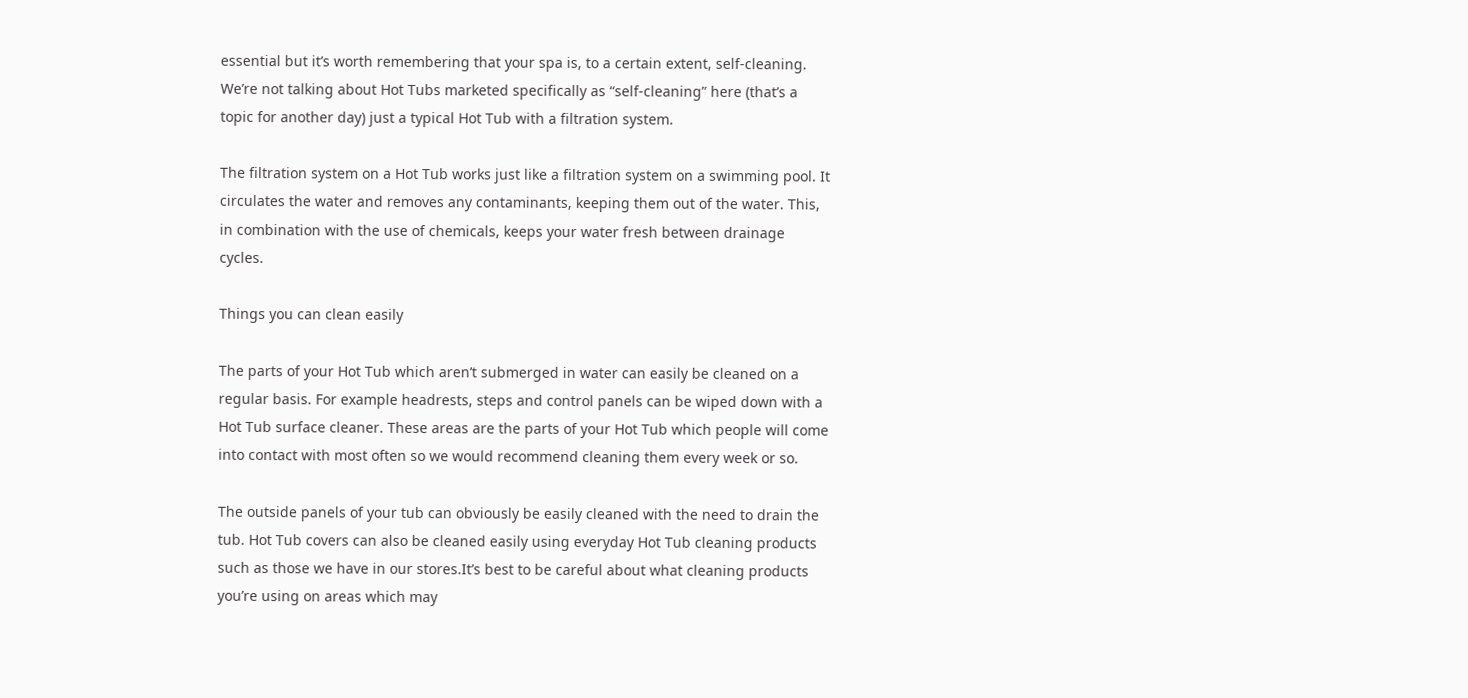essential but it’s worth remembering that your spa is, to a certain extent, self-cleaning. We’re not talking about Hot Tubs marketed specifically as “self-cleaning” here (that’s a topic for another day) just a typical Hot Tub with a filtration system.

The filtration system on a Hot Tub works just like a filtration system on a swimming pool. It circulates the water and removes any contaminants, keeping them out of the water. This, in combination with the use of chemicals, keeps your water fresh between drainage cycles.

Things you can clean easily

The parts of your Hot Tub which aren’t submerged in water can easily be cleaned on a regular basis. For example headrests, steps and control panels can be wiped down with a Hot Tub surface cleaner. These areas are the parts of your Hot Tub which people will come into contact with most often so we would recommend cleaning them every week or so.

The outside panels of your tub can obviously be easily cleaned with the need to drain the tub. Hot Tub covers can also be cleaned easily using everyday Hot Tub cleaning products such as those we have in our stores.It’s best to be careful about what cleaning products you’re using on areas which may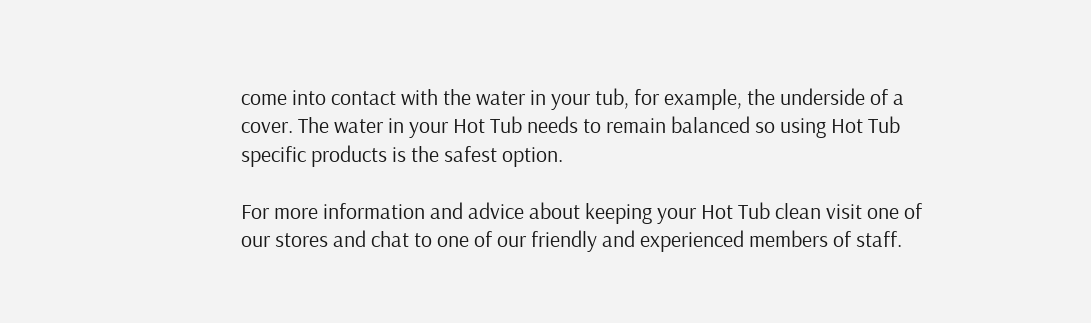come into contact with the water in your tub, for example, the underside of a cover. The water in your Hot Tub needs to remain balanced so using Hot Tub specific products is the safest option.

For more information and advice about keeping your Hot Tub clean visit one of our stores and chat to one of our friendly and experienced members of staff.